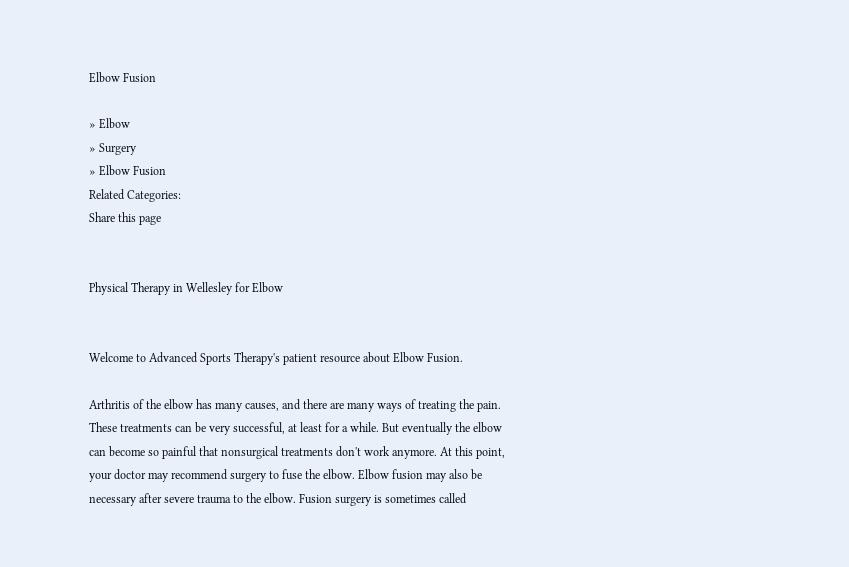Elbow Fusion

» Elbow
» Surgery
» Elbow Fusion
Related Categories:
Share this page


Physical Therapy in Wellesley for Elbow


Welcome to Advanced Sports Therapy's patient resource about Elbow Fusion.

Arthritis of the elbow has many causes, and there are many ways of treating the pain. These treatments can be very successful, at least for a while. But eventually the elbow can become so painful that nonsurgical treatments don't work anymore. At this point, your doctor may recommend surgery to fuse the elbow. Elbow fusion may also be necessary after severe trauma to the elbow. Fusion surgery is sometimes called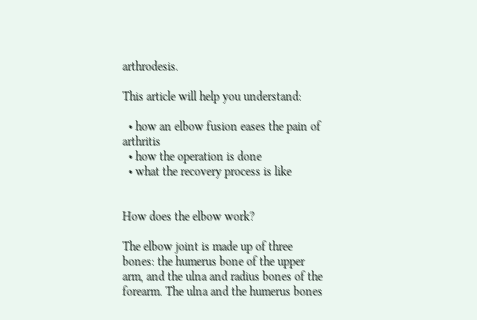arthrodesis.

This article will help you understand:

  • how an elbow fusion eases the pain of arthritis
  • how the operation is done
  • what the recovery process is like


How does the elbow work?

The elbow joint is made up of three bones: the humerus bone of the upper arm, and the ulna and radius bones of the forearm. The ulna and the humerus bones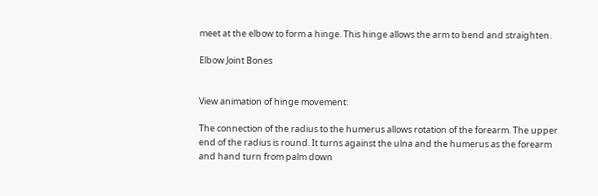meet at the elbow to form a hinge. This hinge allows the arm to bend and straighten.

Elbow Joint Bones


View animation of hinge movement:

The connection of the radius to the humerus allows rotation of the forearm. The upper end of the radius is round. It turns against the ulna and the humerus as the forearm and hand turn from palm down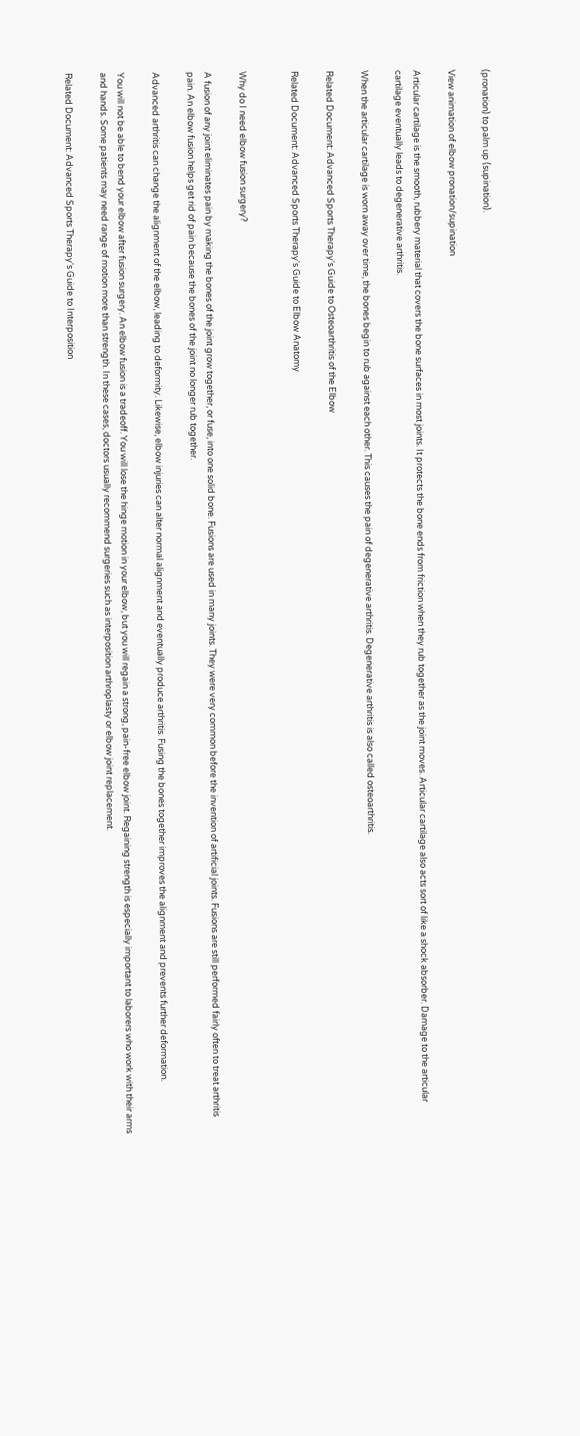(pronation) to palm up (supination).

View animation of elbow pronation/supination

Articular cartilage is the smooth, rubbery material that covers the bone surfaces in most joints. It protects the bone ends from friction when they rub together as the joint moves. Articular cartilage also acts sort of like a shock absorber. Damage to the articular cartilage eventually leads to degenerative arthritis.

When the articular cartilage is worn away over time, the bones begin to rub against each other. This causes the pain of degenerative arthritis. Degenerative arthritis is also called osteoarthritis.

Related Document: Advanced Sports Therapy's Guide to Osteoarthritis of the Elbow

Related Document: Advanced Sports Therapy's Guide to Elbow Anatomy


Why do I need elbow fusion surgery?

A fusion of any joint eliminates pain by making the bones of the joint grow together, or fuse, into one solid bone. Fusions are used in many joints. They were very common before the invention of artificial joints. Fusions are still performed fairly often to treat arthritis pain. An elbow fusion helps get rid of pain because the bones of the joint no longer rub together.

Advanced arthritis can change the alignment of the elbow, leading to deformity. Likewise, elbow injuries can alter normal alignment and eventually produce arthritis. Fusing the bones together improves the alignment and prevents further deformation.

You will not be able to bend your elbow after fusion surgery. An elbow fusion is a tradeoff. You will lose the hinge motion in your elbow, but you will regain a strong, pain-free elbow joint. Regaining strength is especially important to laborers who work with their arms and hands. Some patients may need range of motion more than strength. In these cases, doctors usually recommend surgeries such as interposition arthroplasty or elbow joint replacement.

Related Document: Advanced Sports Therapy's Guide to Interposition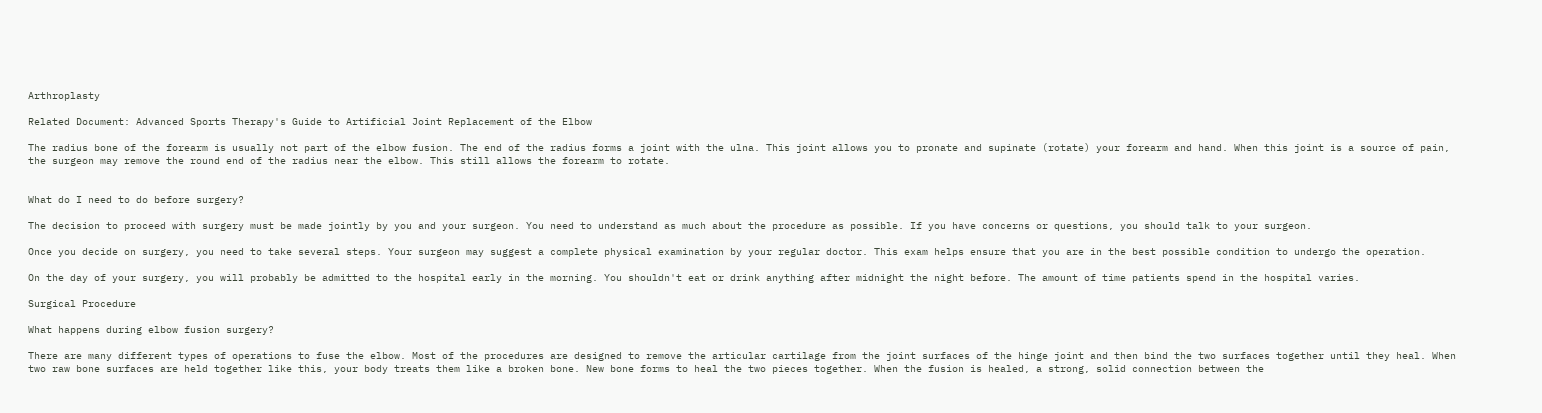Arthroplasty

Related Document: Advanced Sports Therapy's Guide to Artificial Joint Replacement of the Elbow

The radius bone of the forearm is usually not part of the elbow fusion. The end of the radius forms a joint with the ulna. This joint allows you to pronate and supinate (rotate) your forearm and hand. When this joint is a source of pain, the surgeon may remove the round end of the radius near the elbow. This still allows the forearm to rotate.


What do I need to do before surgery?

The decision to proceed with surgery must be made jointly by you and your surgeon. You need to understand as much about the procedure as possible. If you have concerns or questions, you should talk to your surgeon.

Once you decide on surgery, you need to take several steps. Your surgeon may suggest a complete physical examination by your regular doctor. This exam helps ensure that you are in the best possible condition to undergo the operation.

On the day of your surgery, you will probably be admitted to the hospital early in the morning. You shouldn't eat or drink anything after midnight the night before. The amount of time patients spend in the hospital varies.

Surgical Procedure

What happens during elbow fusion surgery?

There are many different types of operations to fuse the elbow. Most of the procedures are designed to remove the articular cartilage from the joint surfaces of the hinge joint and then bind the two surfaces together until they heal. When two raw bone surfaces are held together like this, your body treats them like a broken bone. New bone forms to heal the two pieces together. When the fusion is healed, a strong, solid connection between the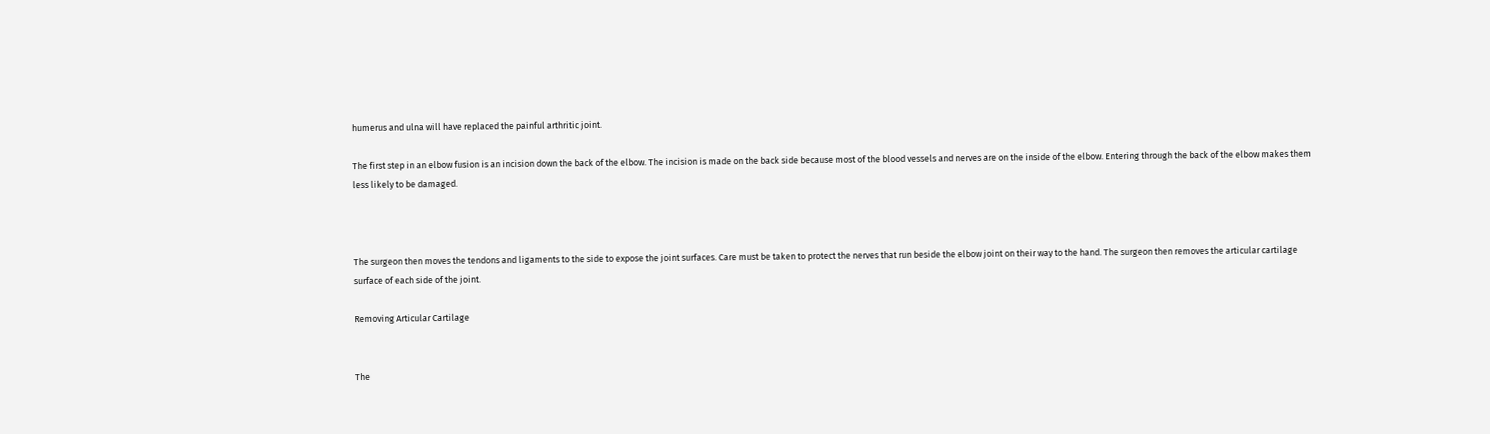humerus and ulna will have replaced the painful arthritic joint.

The first step in an elbow fusion is an incision down the back of the elbow. The incision is made on the back side because most of the blood vessels and nerves are on the inside of the elbow. Entering through the back of the elbow makes them less likely to be damaged.



The surgeon then moves the tendons and ligaments to the side to expose the joint surfaces. Care must be taken to protect the nerves that run beside the elbow joint on their way to the hand. The surgeon then removes the articular cartilage surface of each side of the joint.

Removing Articular Cartilage


The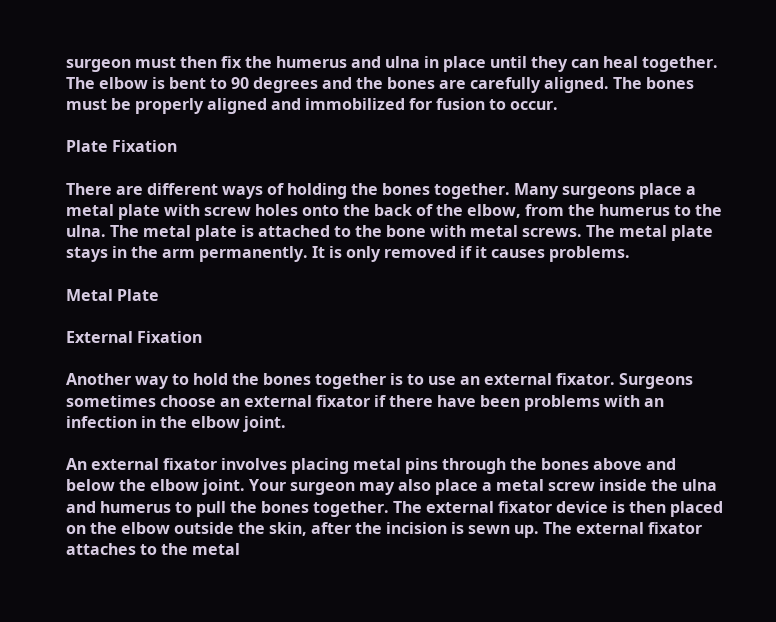surgeon must then fix the humerus and ulna in place until they can heal together. The elbow is bent to 90 degrees and the bones are carefully aligned. The bones must be properly aligned and immobilized for fusion to occur.

Plate Fixation

There are different ways of holding the bones together. Many surgeons place a metal plate with screw holes onto the back of the elbow, from the humerus to the ulna. The metal plate is attached to the bone with metal screws. The metal plate stays in the arm permanently. It is only removed if it causes problems.

Metal Plate

External Fixation

Another way to hold the bones together is to use an external fixator. Surgeons sometimes choose an external fixator if there have been problems with an infection in the elbow joint.

An external fixator involves placing metal pins through the bones above and below the elbow joint. Your surgeon may also place a metal screw inside the ulna and humerus to pull the bones together. The external fixator device is then placed on the elbow outside the skin, after the incision is sewn up. The external fixator attaches to the metal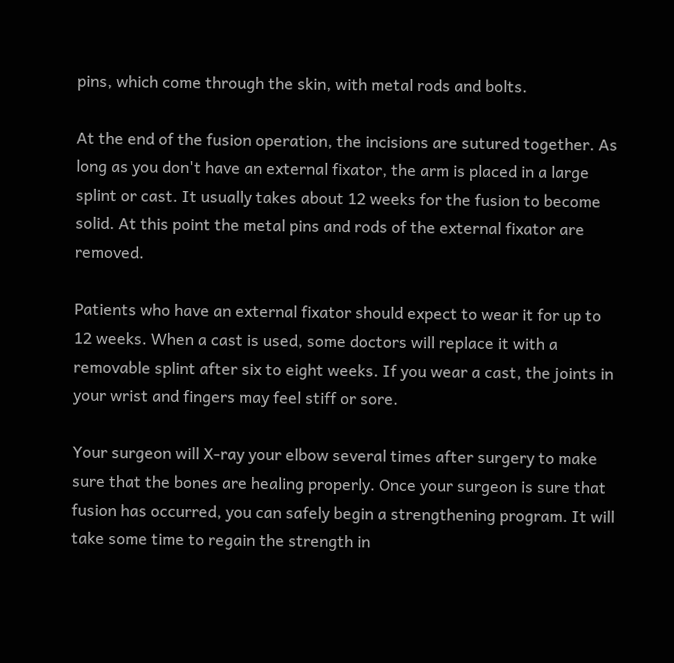pins, which come through the skin, with metal rods and bolts.

At the end of the fusion operation, the incisions are sutured together. As long as you don't have an external fixator, the arm is placed in a large splint or cast. It usually takes about 12 weeks for the fusion to become solid. At this point the metal pins and rods of the external fixator are removed.

Patients who have an external fixator should expect to wear it for up to 12 weeks. When a cast is used, some doctors will replace it with a removable splint after six to eight weeks. If you wear a cast, the joints in your wrist and fingers may feel stiff or sore.

Your surgeon will X-ray your elbow several times after surgery to make sure that the bones are healing properly. Once your surgeon is sure that fusion has occurred, you can safely begin a strengthening program. It will take some time to regain the strength in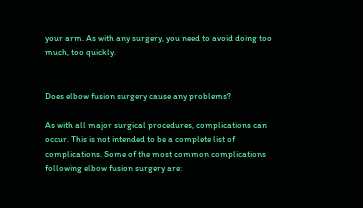your arm. As with any surgery, you need to avoid doing too much, too quickly.


Does elbow fusion surgery cause any problems?

As with all major surgical procedures, complications can occur. This is not intended to be a complete list of complications. Some of the most common complications following elbow fusion surgery are: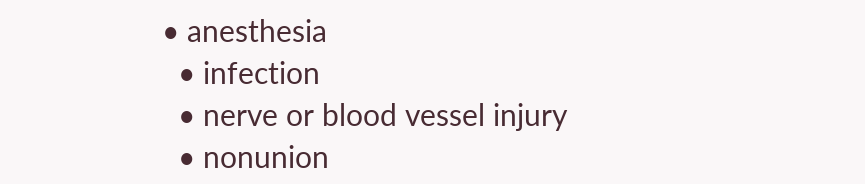• anesthesia
  • infection
  • nerve or blood vessel injury
  • nonunion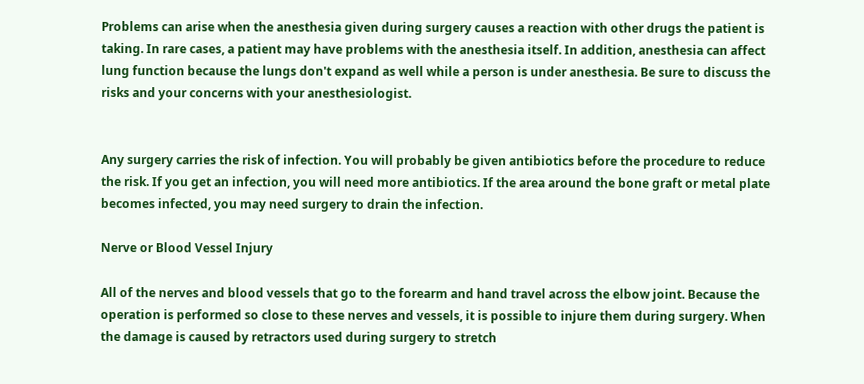Problems can arise when the anesthesia given during surgery causes a reaction with other drugs the patient is taking. In rare cases, a patient may have problems with the anesthesia itself. In addition, anesthesia can affect lung function because the lungs don't expand as well while a person is under anesthesia. Be sure to discuss the risks and your concerns with your anesthesiologist.


Any surgery carries the risk of infection. You will probably be given antibiotics before the procedure to reduce the risk. If you get an infection, you will need more antibiotics. If the area around the bone graft or metal plate becomes infected, you may need surgery to drain the infection.

Nerve or Blood Vessel Injury

All of the nerves and blood vessels that go to the forearm and hand travel across the elbow joint. Because the operation is performed so close to these nerves and vessels, it is possible to injure them during surgery. When the damage is caused by retractors used during surgery to stretch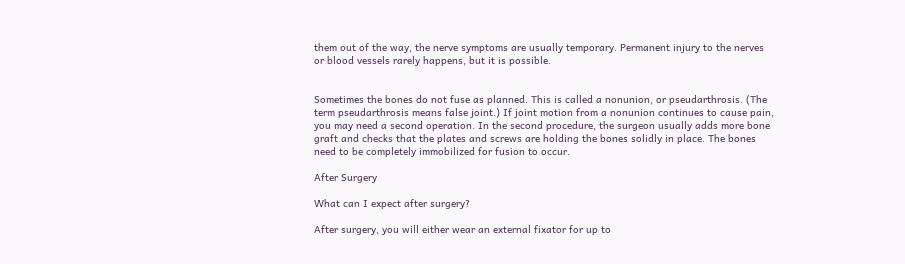them out of the way, the nerve symptoms are usually temporary. Permanent injury to the nerves or blood vessels rarely happens, but it is possible.


Sometimes the bones do not fuse as planned. This is called a nonunion, or pseudarthrosis. (The term pseudarthrosis means false joint.) If joint motion from a nonunion continues to cause pain, you may need a second operation. In the second procedure, the surgeon usually adds more bone graft and checks that the plates and screws are holding the bones solidly in place. The bones need to be completely immobilized for fusion to occur.

After Surgery

What can I expect after surgery?

After surgery, you will either wear an external fixator for up to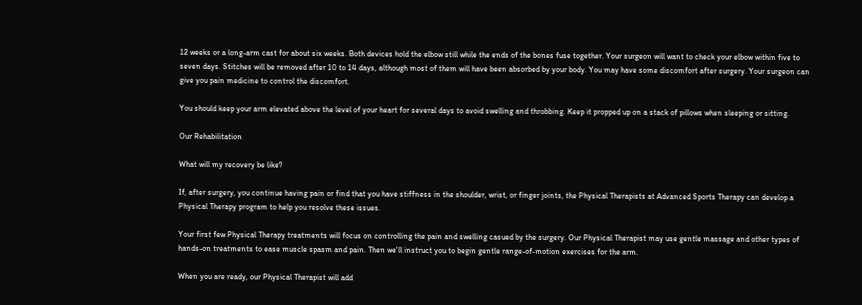12 weeks or a long-arm cast for about six weeks. Both devices hold the elbow still while the ends of the bones fuse together. Your surgeon will want to check your elbow within five to seven days. Stitches will be removed after 10 to 14 days, although most of them will have been absorbed by your body. You may have some discomfort after surgery. Your surgeon can give you pain medicine to control the discomfort.

You should keep your arm elevated above the level of your heart for several days to avoid swelling and throbbing. Keep it propped up on a stack of pillows when sleeping or sitting.

Our Rehabilitation

What will my recovery be like?

If, after surgery, you continue having pain or find that you have stiffness in the shoulder, wrist, or finger joints, the Physical Therapists at Advanced Sports Therapy can develop a Physical Therapy program to help you resolve these issues.

Your first few Physical Therapy treatments will focus on controlling the pain and swelling casued by the surgery. Our Physical Therapist may use gentle massage and other types of hands-on treatments to ease muscle spasm and pain. Then we'll instruct you to begin gentle range-of-motion exercises for the arm.

When you are ready, our Physical Therapist will add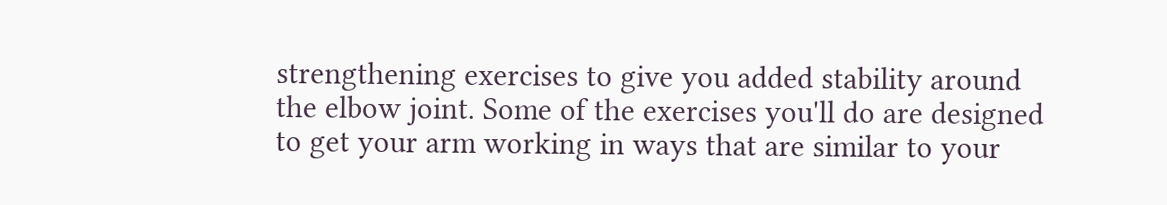strengthening exercises to give you added stability around the elbow joint. Some of the exercises you'll do are designed to get your arm working in ways that are similar to your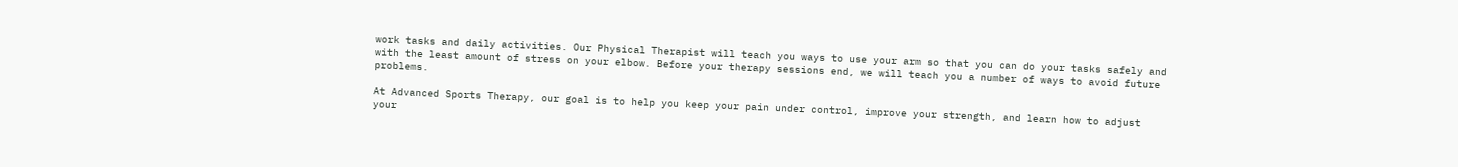work tasks and daily activities. Our Physical Therapist will teach you ways to use your arm so that you can do your tasks safely and with the least amount of stress on your elbow. Before your therapy sessions end, we will teach you a number of ways to avoid future problems.

At Advanced Sports Therapy, our goal is to help you keep your pain under control, improve your strength, and learn how to adjust your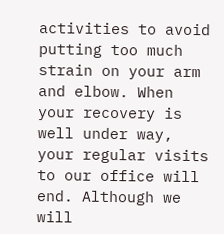activities to avoid putting too much strain on your arm and elbow. When your recovery is well under way, your regular visits to our office will end. Although we will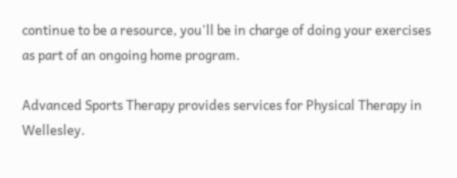continue to be a resource, you'll be in charge of doing your exercises as part of an ongoing home program.

Advanced Sports Therapy provides services for Physical Therapy in Wellesley.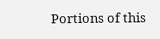Portions of this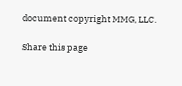document copyright MMG, LLC.

Share this page